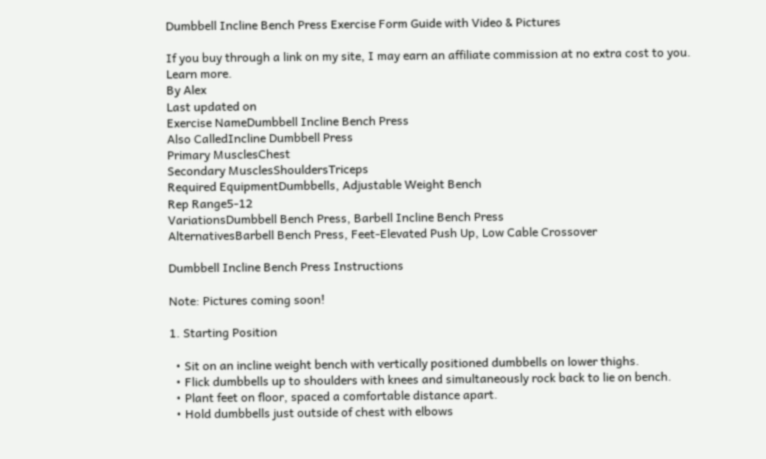Dumbbell Incline Bench Press Exercise Form Guide with Video & Pictures

If you buy through a link on my site, I may earn an affiliate commission at no extra cost to you. Learn more.
By Alex
Last updated on
Exercise NameDumbbell Incline Bench Press
Also CalledIncline Dumbbell Press
Primary MusclesChest
Secondary MusclesShouldersTriceps
Required EquipmentDumbbells, Adjustable Weight Bench
Rep Range5-12
VariationsDumbbell Bench Press, Barbell Incline Bench Press
AlternativesBarbell Bench Press, Feet-Elevated Push Up, Low Cable Crossover

Dumbbell Incline Bench Press Instructions

Note: Pictures coming soon!

1. Starting Position

  • Sit on an incline weight bench with vertically positioned dumbbells on lower thighs.
  • Flick dumbbells up to shoulders with knees and simultaneously rock back to lie on bench.
  • Plant feet on floor, spaced a comfortable distance apart.
  • Hold dumbbells just outside of chest with elbows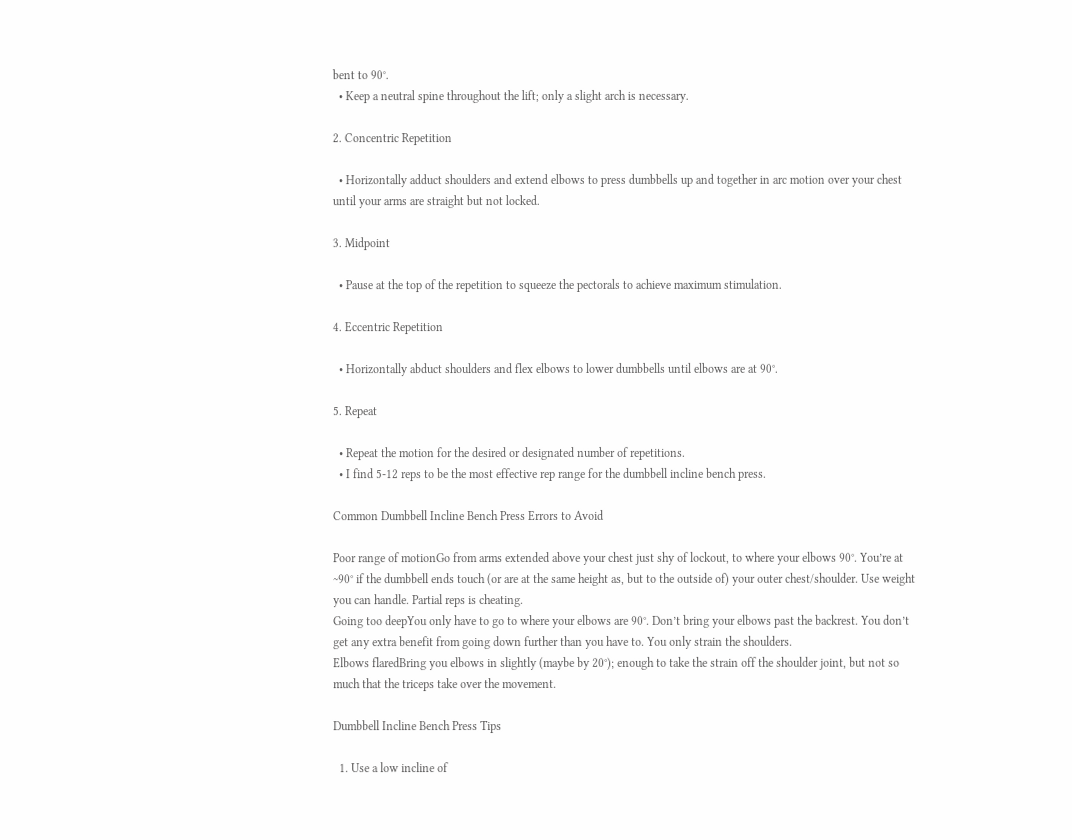bent to 90°.
  • Keep a neutral spine throughout the lift; only a slight arch is necessary.

2. Concentric Repetition

  • Horizontally adduct shoulders and extend elbows to press dumbbells up and together in arc motion over your chest until your arms are straight but not locked.

3. Midpoint

  • Pause at the top of the repetition to squeeze the pectorals to achieve maximum stimulation.

4. Eccentric Repetition

  • Horizontally abduct shoulders and flex elbows to lower dumbbells until elbows are at 90°.

5. Repeat

  • Repeat the motion for the desired or designated number of repetitions.
  • I find 5-12 reps to be the most effective rep range for the dumbbell incline bench press.

Common Dumbbell Incline Bench Press Errors to Avoid

Poor range of motionGo from arms extended above your chest just shy of lockout, to where your elbows 90°. You’re at ~90° if the dumbbell ends touch (or are at the same height as, but to the outside of) your outer chest/shoulder. Use weight you can handle. Partial reps is cheating.
Going too deepYou only have to go to where your elbows are 90°. Don’t bring your elbows past the backrest. You don’t get any extra benefit from going down further than you have to. You only strain the shoulders.
Elbows flaredBring you elbows in slightly (maybe by 20°); enough to take the strain off the shoulder joint, but not so much that the triceps take over the movement.

Dumbbell Incline Bench Press Tips

  1. Use a low incline of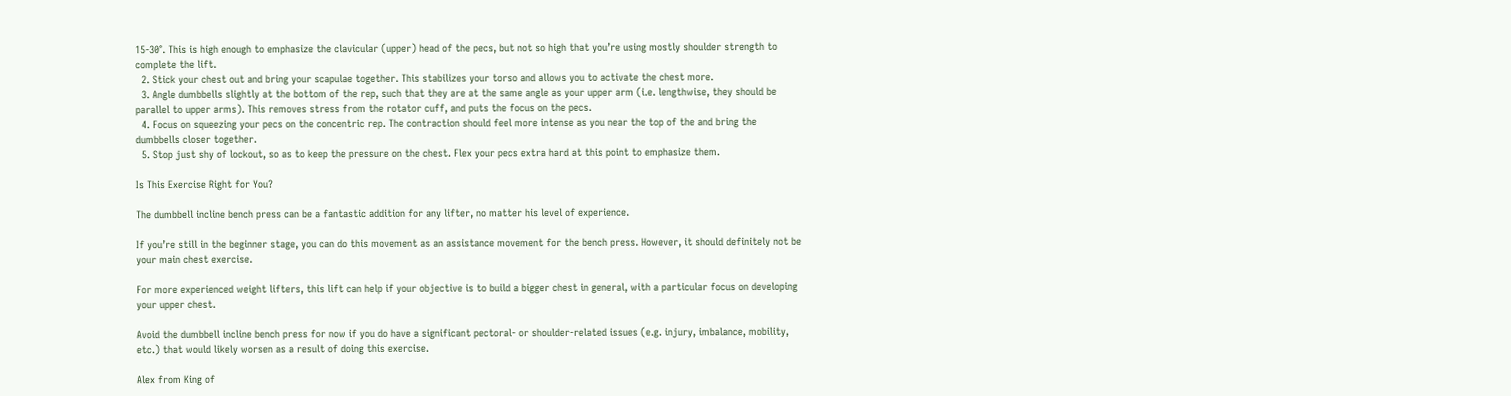15-30°. This is high enough to emphasize the clavicular (upper) head of the pecs, but not so high that you’re using mostly shoulder strength to complete the lift.
  2. Stick your chest out and bring your scapulae together. This stabilizes your torso and allows you to activate the chest more.
  3. Angle dumbbells slightly at the bottom of the rep, such that they are at the same angle as your upper arm (i.e. lengthwise, they should be parallel to upper arms). This removes stress from the rotator cuff, and puts the focus on the pecs.
  4. Focus on squeezing your pecs on the concentric rep. The contraction should feel more intense as you near the top of the and bring the dumbbells closer together.
  5. Stop just shy of lockout, so as to keep the pressure on the chest. Flex your pecs extra hard at this point to emphasize them.

Is This Exercise Right for You?

The dumbbell incline bench press can be a fantastic addition for any lifter, no matter his level of experience.

If you’re still in the beginner stage, you can do this movement as an assistance movement for the bench press. However, it should definitely not be your main chest exercise.

For more experienced weight lifters, this lift can help if your objective is to build a bigger chest in general, with a particular focus on developing your upper chest.

Avoid the dumbbell incline bench press for now if you do have a significant pectoral- or shoulder-related issues (e.g. injury, imbalance, mobility, etc.) that would likely worsen as a result of doing this exercise.

Alex from King of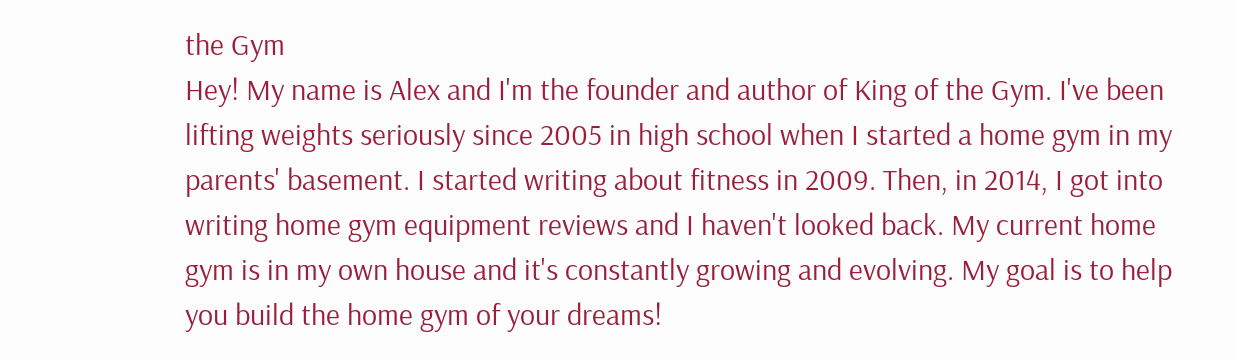the Gym
Hey! My name is Alex and I'm the founder and author of King of the Gym. I've been lifting weights seriously since 2005 in high school when I started a home gym in my parents' basement. I started writing about fitness in 2009. Then, in 2014, I got into writing home gym equipment reviews and I haven't looked back. My current home gym is in my own house and it's constantly growing and evolving. My goal is to help you build the home gym of your dreams!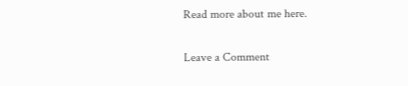Read more about me here.

Leave a Comment